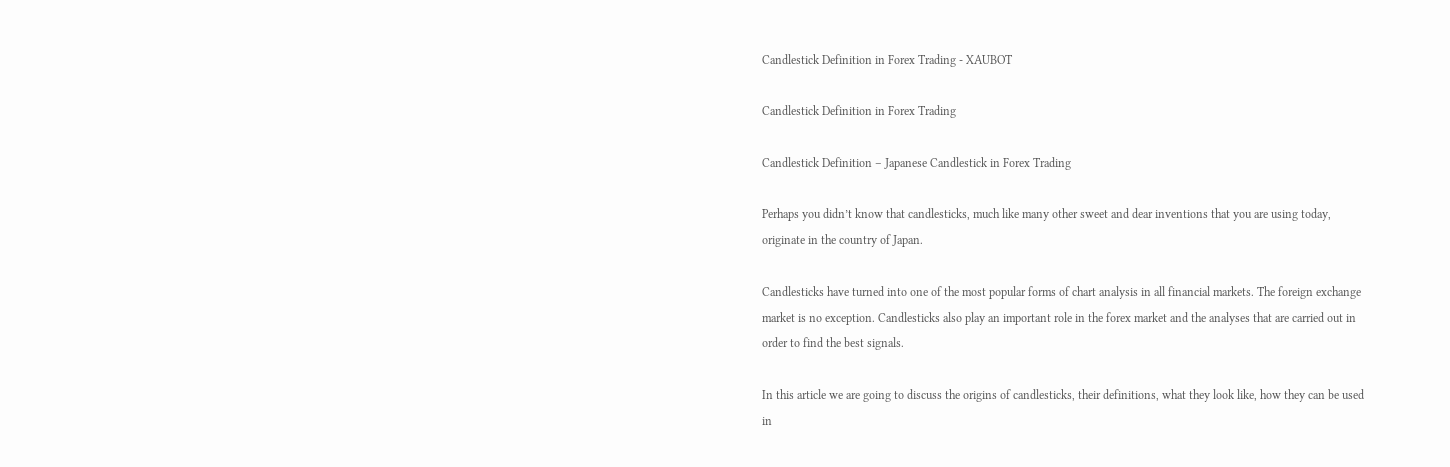Candlestick Definition in Forex Trading - XAUBOT

Candlestick Definition in Forex Trading

Candlestick Definition – Japanese Candlestick in Forex Trading

Perhaps you didn’t know that candlesticks, much like many other sweet and dear inventions that you are using today, originate in the country of Japan.

Candlesticks have turned into one of the most popular forms of chart analysis in all financial markets. The foreign exchange market is no exception. Candlesticks also play an important role in the forex market and the analyses that are carried out in order to find the best signals.

In this article we are going to discuss the origins of candlesticks, their definitions, what they look like, how they can be used in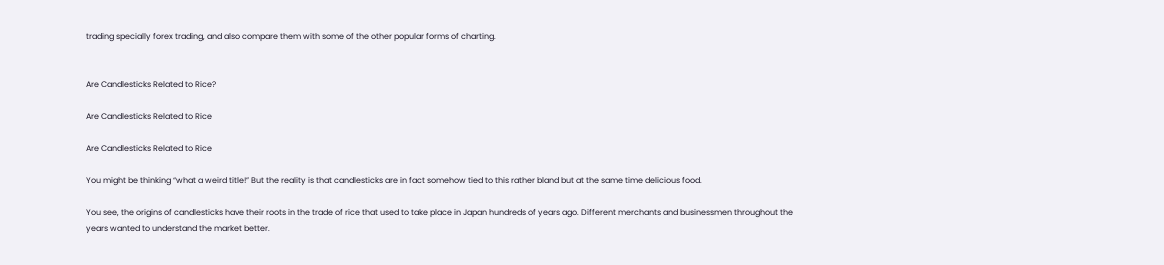trading specially forex trading, and also compare them with some of the other popular forms of charting.


Are Candlesticks Related to Rice?

Are Candlesticks Related to Rice

Are Candlesticks Related to Rice

You might be thinking “what a weird title!” But the reality is that candlesticks are in fact somehow tied to this rather bland but at the same time delicious food.

You see, the origins of candlesticks have their roots in the trade of rice that used to take place in Japan hundreds of years ago. Different merchants and businessmen throughout the years wanted to understand the market better.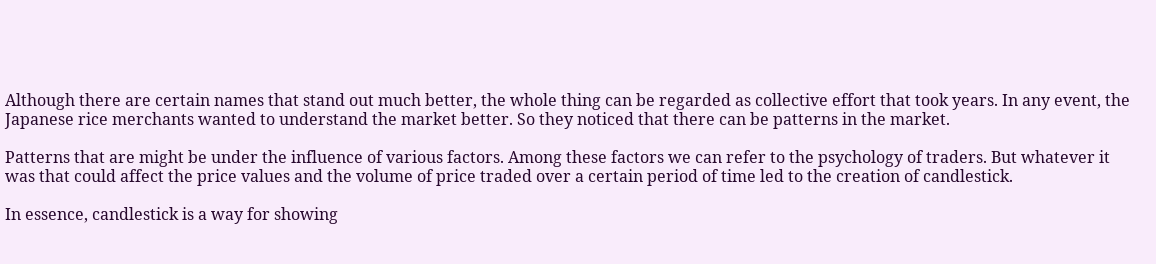Although there are certain names that stand out much better, the whole thing can be regarded as collective effort that took years. In any event, the Japanese rice merchants wanted to understand the market better. So they noticed that there can be patterns in the market.

Patterns that are might be under the influence of various factors. Among these factors we can refer to the psychology of traders. But whatever it was that could affect the price values and the volume of price traded over a certain period of time led to the creation of candlestick.

In essence, candlestick is a way for showing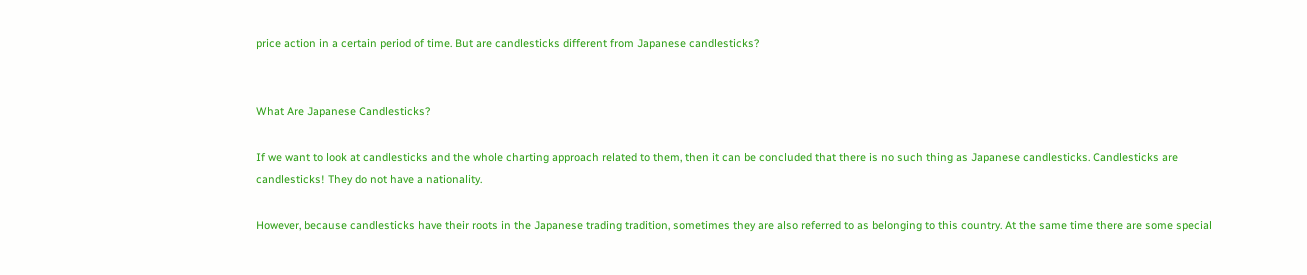price action in a certain period of time. But are candlesticks different from Japanese candlesticks?


What Are Japanese Candlesticks?

If we want to look at candlesticks and the whole charting approach related to them, then it can be concluded that there is no such thing as Japanese candlesticks. Candlesticks are candlesticks! They do not have a nationality.

However, because candlesticks have their roots in the Japanese trading tradition, sometimes they are also referred to as belonging to this country. At the same time there are some special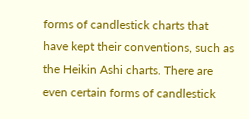forms of candlestick charts that have kept their conventions, such as the Heikin Ashi charts. There are even certain forms of candlestick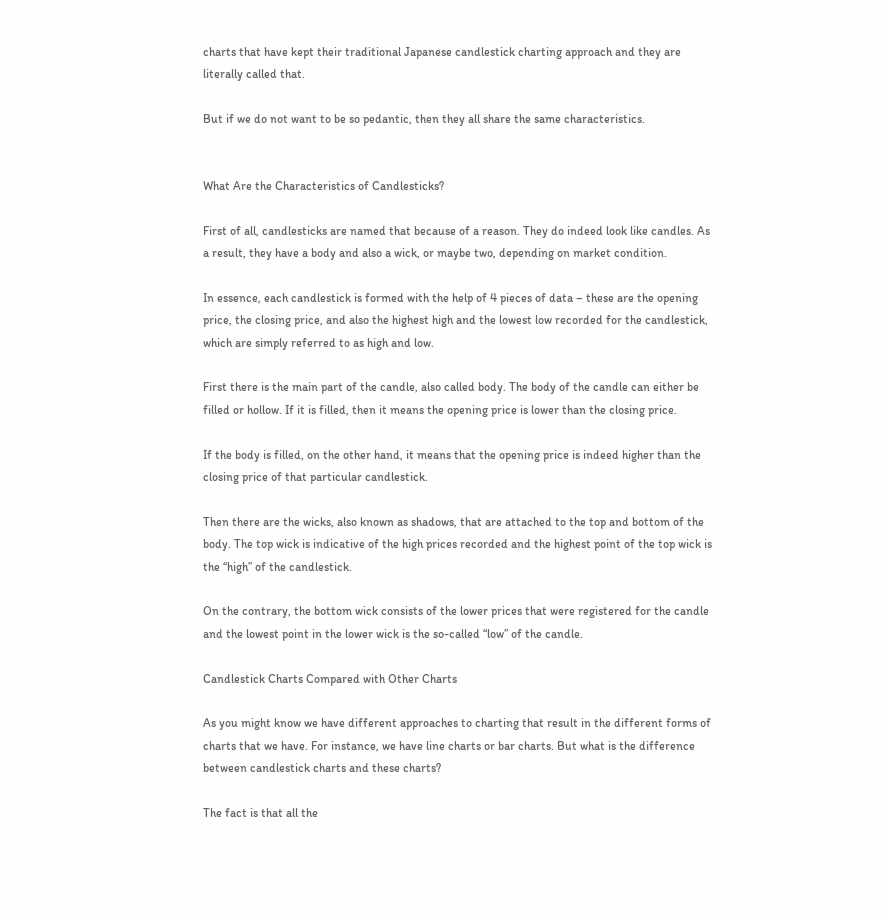charts that have kept their traditional Japanese candlestick charting approach and they are literally called that.

But if we do not want to be so pedantic, then they all share the same characteristics.


What Are the Characteristics of Candlesticks?

First of all, candlesticks are named that because of a reason. They do indeed look like candles. As a result, they have a body and also a wick, or maybe two, depending on market condition.

In essence, each candlestick is formed with the help of 4 pieces of data – these are the opening price, the closing price, and also the highest high and the lowest low recorded for the candlestick, which are simply referred to as high and low.

First there is the main part of the candle, also called body. The body of the candle can either be filled or hollow. If it is filled, then it means the opening price is lower than the closing price.

If the body is filled, on the other hand, it means that the opening price is indeed higher than the closing price of that particular candlestick.

Then there are the wicks, also known as shadows, that are attached to the top and bottom of the body. The top wick is indicative of the high prices recorded and the highest point of the top wick is the “high” of the candlestick.

On the contrary, the bottom wick consists of the lower prices that were registered for the candle and the lowest point in the lower wick is the so-called “low” of the candle.

Candlestick Charts Compared with Other Charts

As you might know we have different approaches to charting that result in the different forms of charts that we have. For instance, we have line charts or bar charts. But what is the difference between candlestick charts and these charts?

The fact is that all the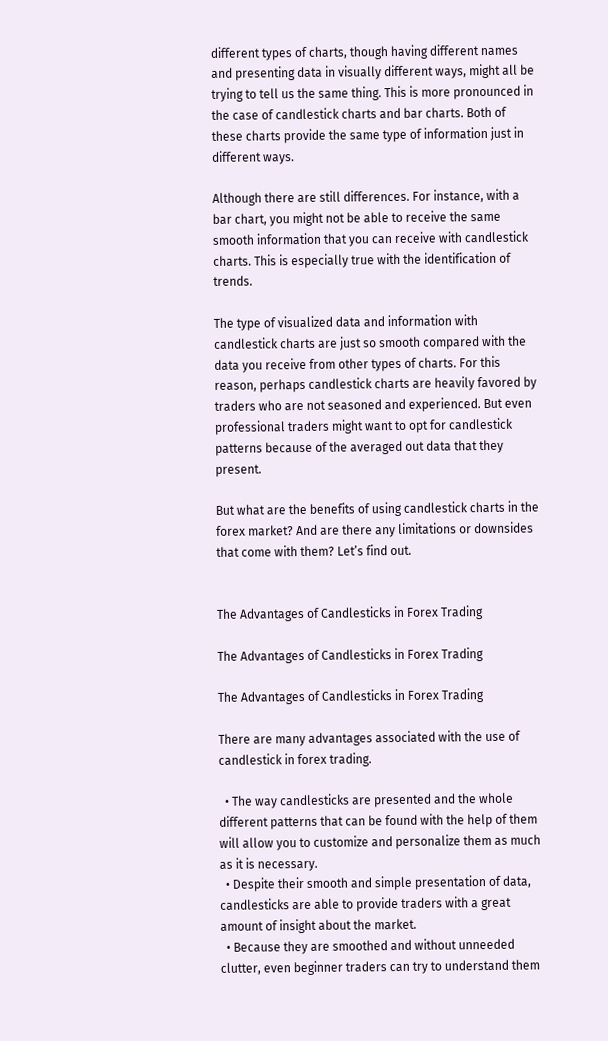different types of charts, though having different names and presenting data in visually different ways, might all be trying to tell us the same thing. This is more pronounced in the case of candlestick charts and bar charts. Both of these charts provide the same type of information just in different ways.

Although there are still differences. For instance, with a bar chart, you might not be able to receive the same smooth information that you can receive with candlestick charts. This is especially true with the identification of trends.

The type of visualized data and information with candlestick charts are just so smooth compared with the data you receive from other types of charts. For this reason, perhaps candlestick charts are heavily favored by traders who are not seasoned and experienced. But even professional traders might want to opt for candlestick patterns because of the averaged out data that they present.

But what are the benefits of using candlestick charts in the forex market? And are there any limitations or downsides that come with them? Let’s find out.


The Advantages of Candlesticks in Forex Trading

The Advantages of Candlesticks in Forex Trading

The Advantages of Candlesticks in Forex Trading

There are many advantages associated with the use of candlestick in forex trading.

  • The way candlesticks are presented and the whole different patterns that can be found with the help of them will allow you to customize and personalize them as much as it is necessary.
  • Despite their smooth and simple presentation of data, candlesticks are able to provide traders with a great amount of insight about the market.
  • Because they are smoothed and without unneeded clutter, even beginner traders can try to understand them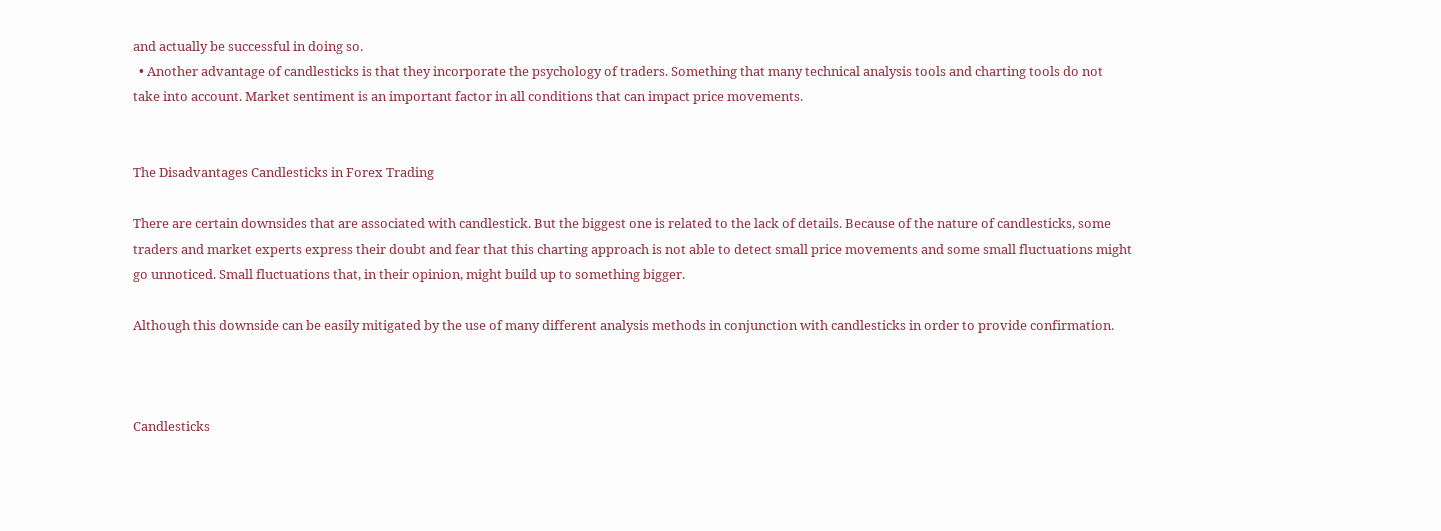and actually be successful in doing so.
  • Another advantage of candlesticks is that they incorporate the psychology of traders. Something that many technical analysis tools and charting tools do not take into account. Market sentiment is an important factor in all conditions that can impact price movements.


The Disadvantages Candlesticks in Forex Trading

There are certain downsides that are associated with candlestick. But the biggest one is related to the lack of details. Because of the nature of candlesticks, some traders and market experts express their doubt and fear that this charting approach is not able to detect small price movements and some small fluctuations might go unnoticed. Small fluctuations that, in their opinion, might build up to something bigger.

Although this downside can be easily mitigated by the use of many different analysis methods in conjunction with candlesticks in order to provide confirmation.



Candlesticks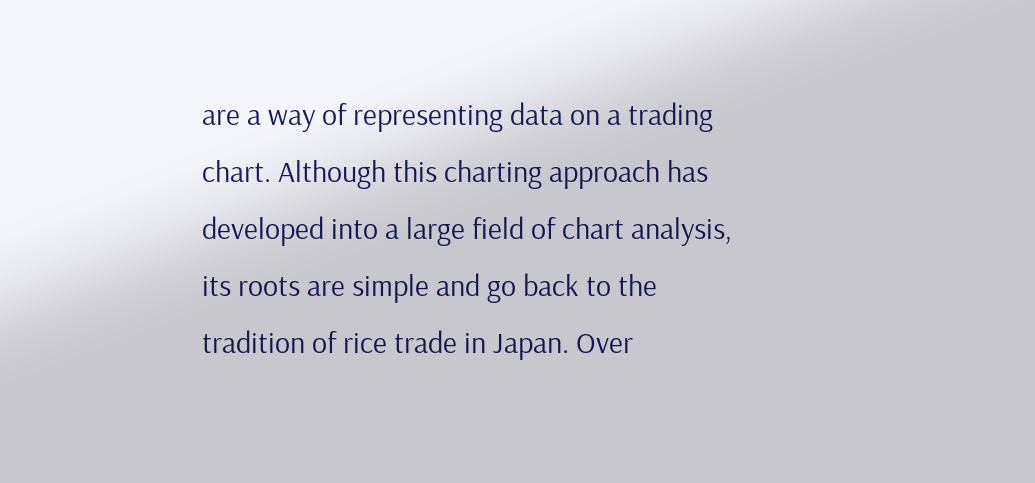are a way of representing data on a trading chart. Although this charting approach has developed into a large field of chart analysis, its roots are simple and go back to the tradition of rice trade in Japan. Over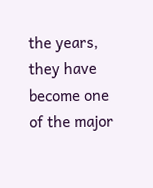the years, they have become one of the major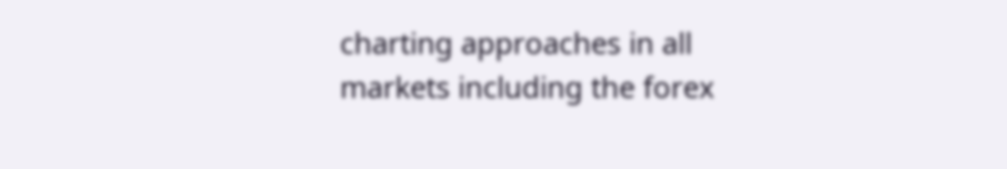charting approaches in all markets including the forex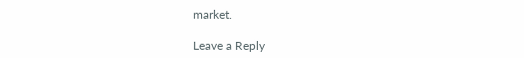market.

Leave a Reply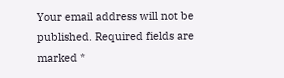Your email address will not be published. Required fields are marked *